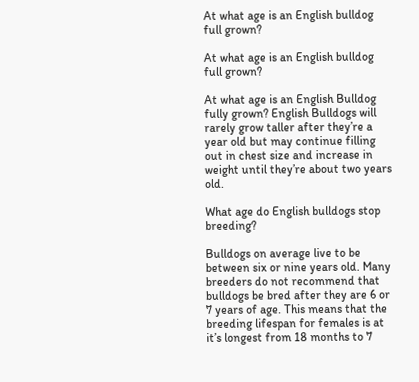At what age is an English bulldog full grown?

At what age is an English bulldog full grown?

At what age is an English Bulldog fully grown? English Bulldogs will rarely grow taller after they’re a year old but may continue filling out in chest size and increase in weight until they’re about two years old.

What age do English bulldogs stop breeding?

Bulldogs on average live to be between six or nine years old. Many breeders do not recommend that bulldogs be bred after they are 6 or 7 years of age. This means that the breeding lifespan for females is at it’s longest from 18 months to 7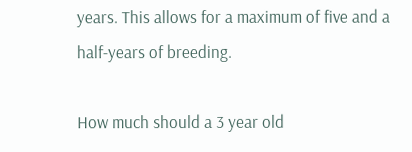years. This allows for a maximum of five and a half-years of breeding.

How much should a 3 year old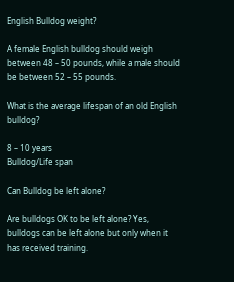English Bulldog weight?

A female English bulldog should weigh between 48 – 50 pounds, while a male should be between 52 – 55 pounds.

What is the average lifespan of an old English bulldog?

8 – 10 years
Bulldog/Life span

Can Bulldog be left alone?

Are bulldogs OK to be left alone? Yes, bulldogs can be left alone but only when it has received training.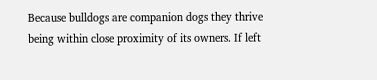Because bulldogs are companion dogs they thrive being within close proximity of its owners. If left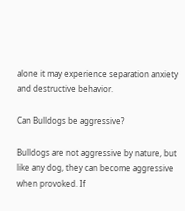alone it may experience separation anxiety and destructive behavior.

Can Bulldogs be aggressive?

Bulldogs are not aggressive by nature, but like any dog, they can become aggressive when provoked. If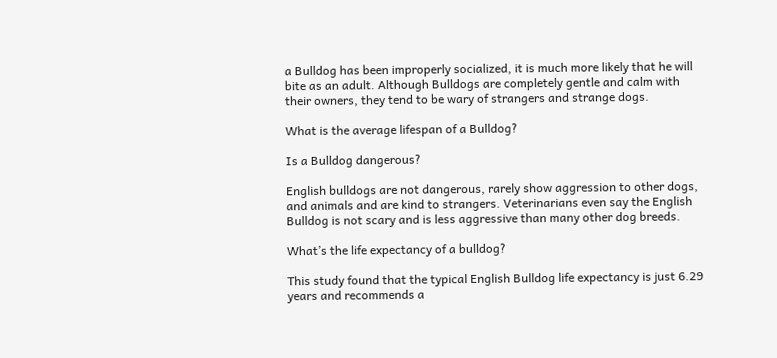a Bulldog has been improperly socialized, it is much more likely that he will bite as an adult. Although Bulldogs are completely gentle and calm with their owners, they tend to be wary of strangers and strange dogs.

What is the average lifespan of a Bulldog?

Is a Bulldog dangerous?

English bulldogs are not dangerous, rarely show aggression to other dogs, and animals and are kind to strangers. Veterinarians even say the English Bulldog is not scary and is less aggressive than many other dog breeds.

What’s the life expectancy of a bulldog?

This study found that the typical English Bulldog life expectancy is just 6.29 years and recommends a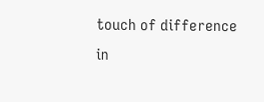touch of difference in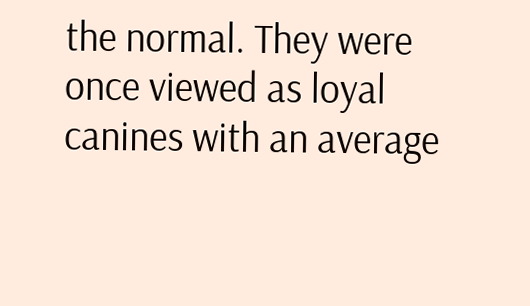the normal. They were once viewed as loyal canines with an average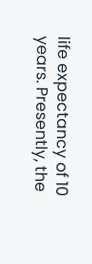life expectancy of 10 years. Presently, the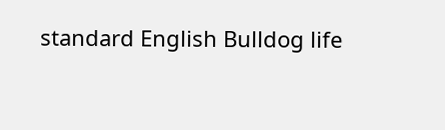standard English Bulldog life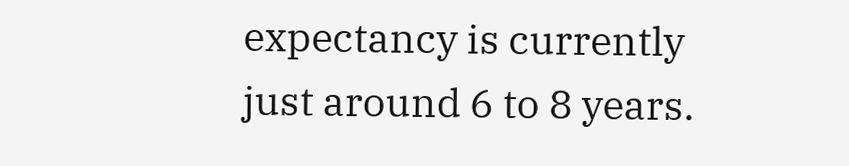expectancy is currently just around 6 to 8 years.